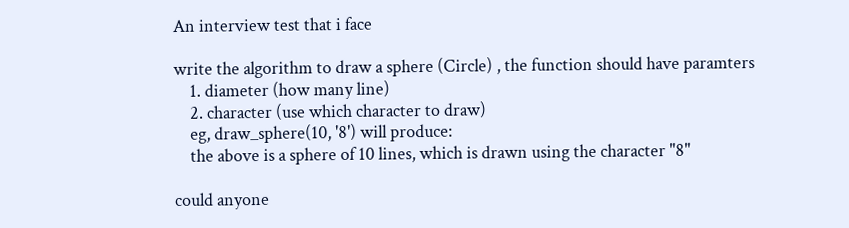An interview test that i face

write the algorithm to draw a sphere (Circle) , the function should have paramters
    1. diameter (how many line)
    2. character (use which character to draw)
    eg, draw_sphere(10, '8') will produce:
    the above is a sphere of 10 lines, which is drawn using the character "8"

could anyone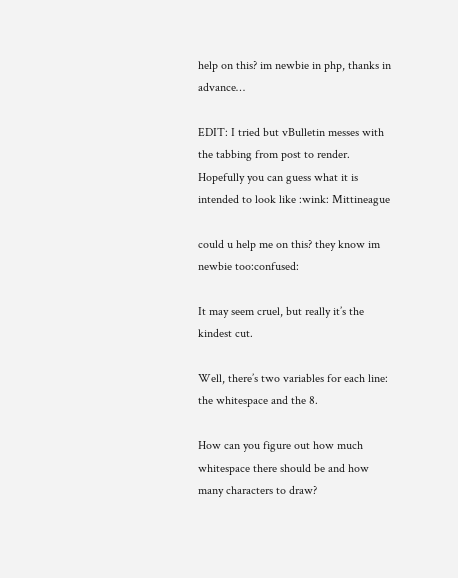help on this? im newbie in php, thanks in advance…

EDIT: I tried but vBulletin messes with the tabbing from post to render. Hopefully you can guess what it is intended to look like :wink: Mittineague

could u help me on this? they know im newbie too:confused:

It may seem cruel, but really it’s the kindest cut.

Well, there’s two variables for each line: the whitespace and the 8.

How can you figure out how much whitespace there should be and how many characters to draw?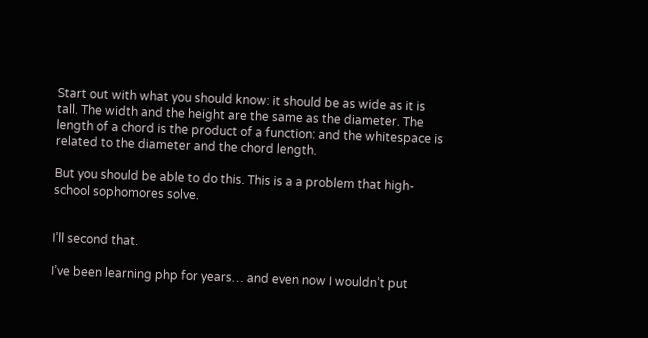Start out with what you should know: it should be as wide as it is tall. The width and the height are the same as the diameter. The length of a chord is the product of a function: and the whitespace is related to the diameter and the chord length.

But you should be able to do this. This is a a problem that high-school sophomores solve.


I’ll second that.

I’ve been learning php for years… and even now I wouldn’t put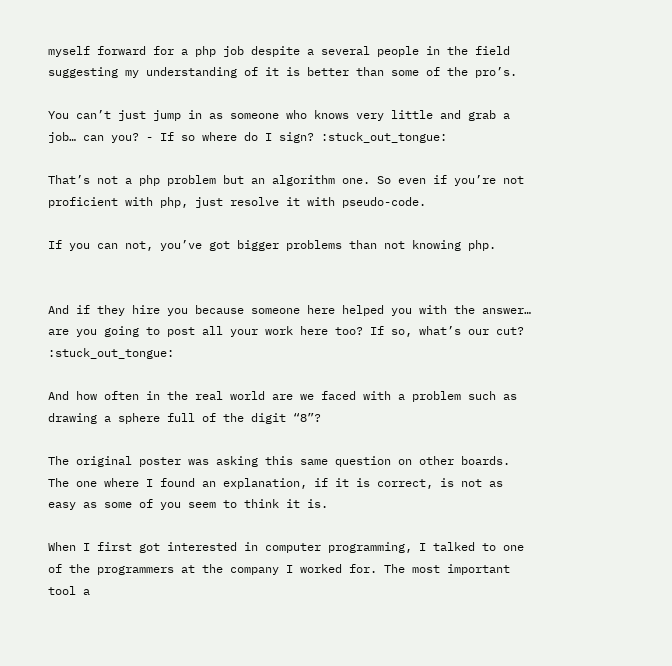myself forward for a php job despite a several people in the field suggesting my understanding of it is better than some of the pro’s.

You can’t just jump in as someone who knows very little and grab a job… can you? - If so where do I sign? :stuck_out_tongue:

That’s not a php problem but an algorithm one. So even if you’re not proficient with php, just resolve it with pseudo-code.

If you can not, you’ve got bigger problems than not knowing php.


And if they hire you because someone here helped you with the answer… are you going to post all your work here too? If so, what’s our cut? :stuck_out_tongue:

And how often in the real world are we faced with a problem such as drawing a sphere full of the digit “8”?

The original poster was asking this same question on other boards. The one where I found an explanation, if it is correct, is not as easy as some of you seem to think it is.

When I first got interested in computer programming, I talked to one of the programmers at the company I worked for. The most important tool a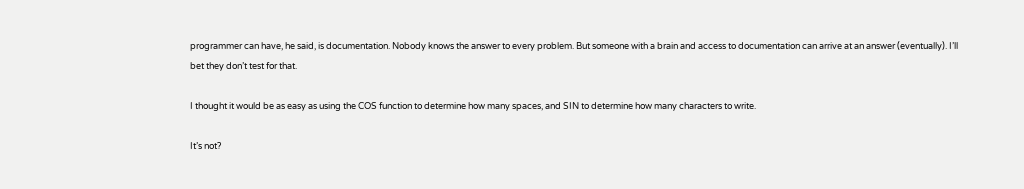programmer can have, he said, is documentation. Nobody knows the answer to every problem. But someone with a brain and access to documentation can arrive at an answer (eventually). I’ll bet they don’t test for that.

I thought it would be as easy as using the COS function to determine how many spaces, and SIN to determine how many characters to write.

It’s not?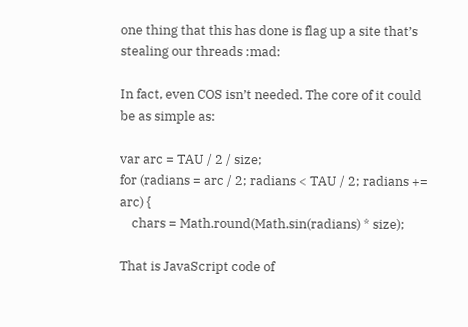one thing that this has done is flag up a site that’s stealing our threads :mad:

In fact, even COS isn’t needed. The core of it could be as simple as:

var arc = TAU / 2 / size;
for (radians = arc / 2; radians < TAU / 2; radians += arc) {
    chars = Math.round(Math.sin(radians) * size);

That is JavaScript code of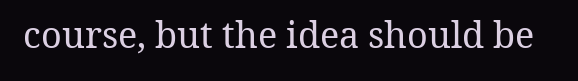course, but the idea should be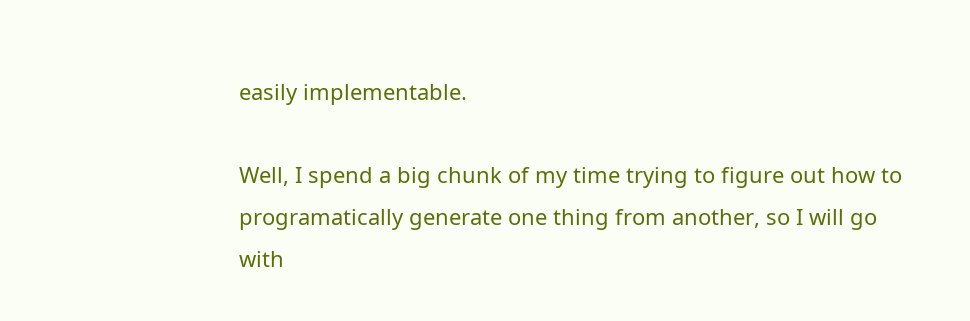easily implementable.

Well, I spend a big chunk of my time trying to figure out how to programatically generate one thing from another, so I will go with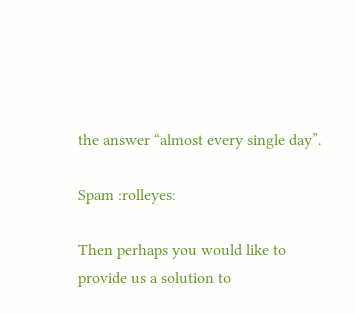the answer “almost every single day”.

Spam :rolleyes:

Then perhaps you would like to provide us a solution to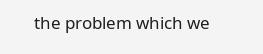the problem which we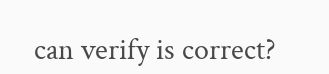can verify is correct?